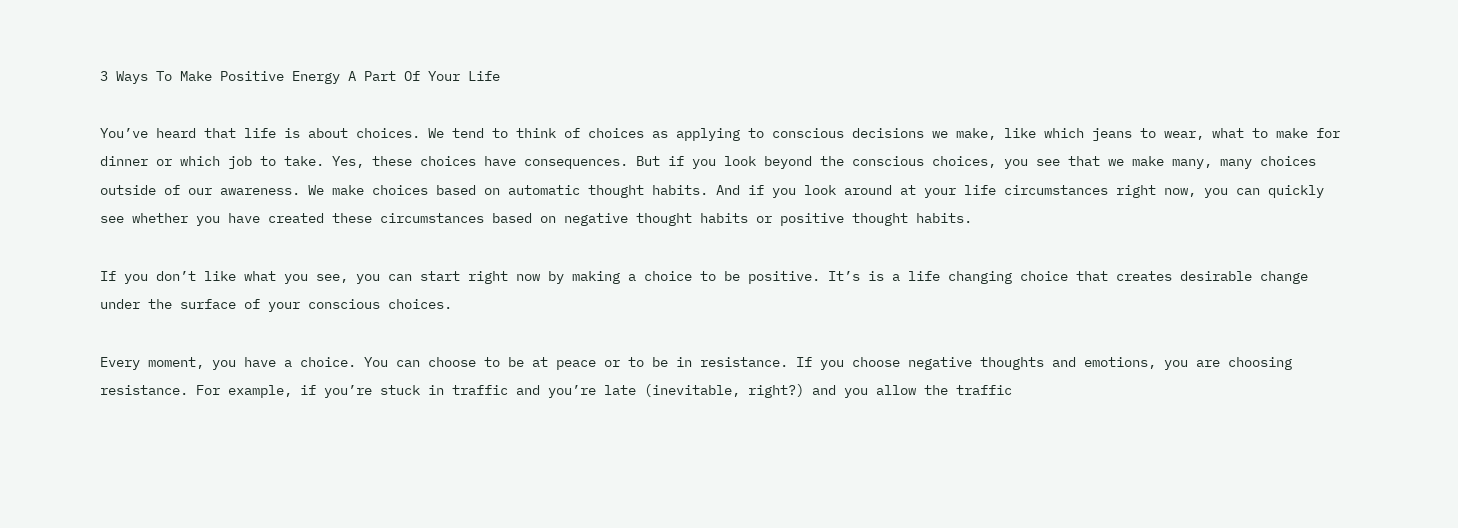3 Ways To Make Positive Energy A Part Of Your Life

You’ve heard that life is about choices. We tend to think of choices as applying to conscious decisions we make, like which jeans to wear, what to make for dinner or which job to take. Yes, these choices have consequences. But if you look beyond the conscious choices, you see that we make many, many choices outside of our awareness. We make choices based on automatic thought habits. And if you look around at your life circumstances right now, you can quickly see whether you have created these circumstances based on negative thought habits or positive thought habits.

If you don’t like what you see, you can start right now by making a choice to be positive. It’s is a life changing choice that creates desirable change under the surface of your conscious choices.

Every moment, you have a choice. You can choose to be at peace or to be in resistance. If you choose negative thoughts and emotions, you are choosing resistance. For example, if you’re stuck in traffic and you’re late (inevitable, right?) and you allow the traffic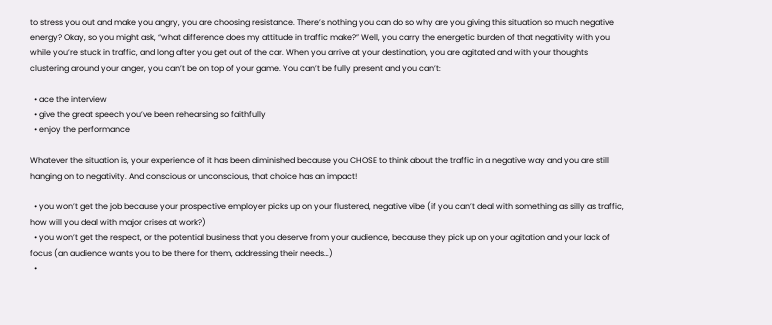to stress you out and make you angry, you are choosing resistance. There’s nothing you can do so why are you giving this situation so much negative energy? Okay, so you might ask, “what difference does my attitude in traffic make?” Well, you carry the energetic burden of that negativity with you while you’re stuck in traffic, and long after you get out of the car. When you arrive at your destination, you are agitated and with your thoughts clustering around your anger, you can’t be on top of your game. You can’t be fully present and you can’t:

  • ace the interview
  • give the great speech you’ve been rehearsing so faithfully
  • enjoy the performance

Whatever the situation is, your experience of it has been diminished because you CHOSE to think about the traffic in a negative way and you are still hanging on to negativity. And conscious or unconscious, that choice has an impact!

  • you won’t get the job because your prospective employer picks up on your flustered, negative vibe (if you can’t deal with something as silly as traffic, how will you deal with major crises at work?)
  • you won’t get the respect, or the potential business that you deserve from your audience, because they pick up on your agitation and your lack of focus (an audience wants you to be there for them, addressing their needs…)
  •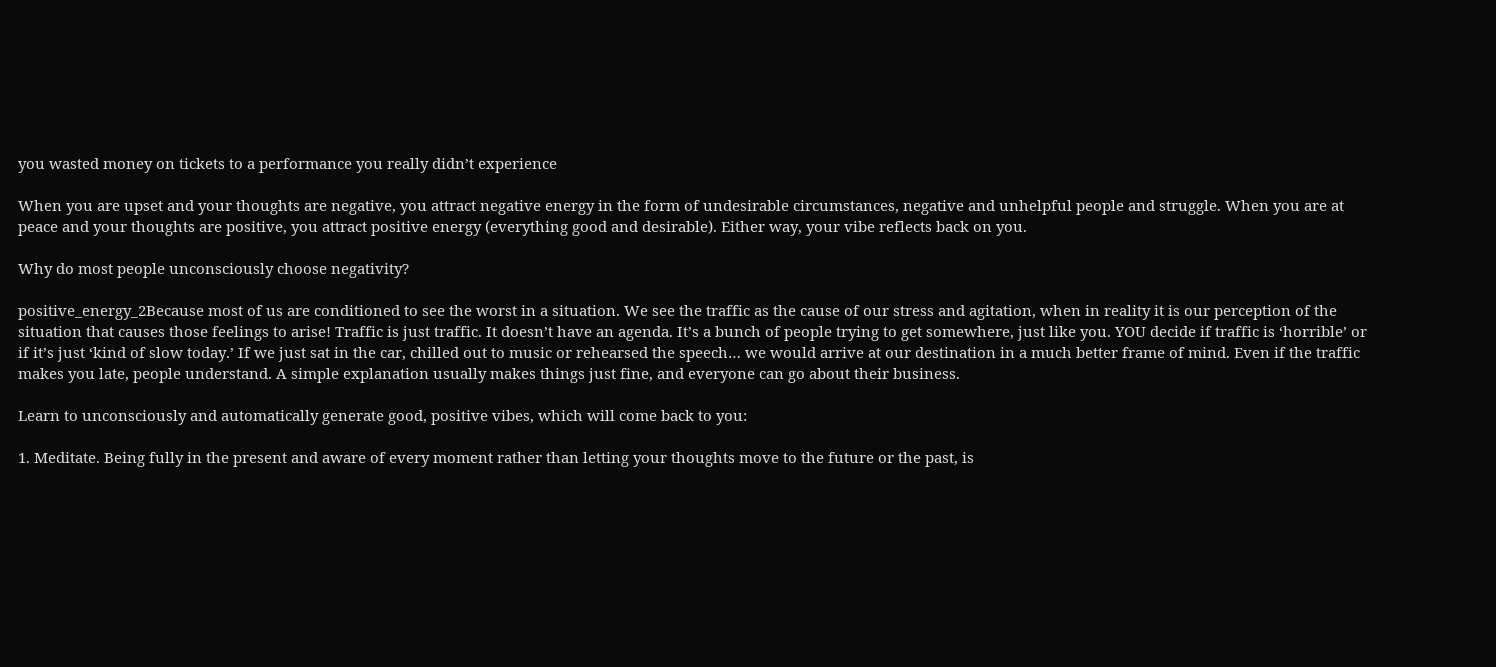you wasted money on tickets to a performance you really didn’t experience

When you are upset and your thoughts are negative, you attract negative energy in the form of undesirable circumstances, negative and unhelpful people and struggle. When you are at peace and your thoughts are positive, you attract positive energy (everything good and desirable). Either way, your vibe reflects back on you.

Why do most people unconsciously choose negativity?

positive_energy_2Because most of us are conditioned to see the worst in a situation. We see the traffic as the cause of our stress and agitation, when in reality it is our perception of the situation that causes those feelings to arise! Traffic is just traffic. It doesn’t have an agenda. It’s a bunch of people trying to get somewhere, just like you. YOU decide if traffic is ‘horrible’ or if it’s just ‘kind of slow today.’ If we just sat in the car, chilled out to music or rehearsed the speech… we would arrive at our destination in a much better frame of mind. Even if the traffic makes you late, people understand. A simple explanation usually makes things just fine, and everyone can go about their business.

Learn to unconsciously and automatically generate good, positive vibes, which will come back to you:

1. Meditate. Being fully in the present and aware of every moment rather than letting your thoughts move to the future or the past, is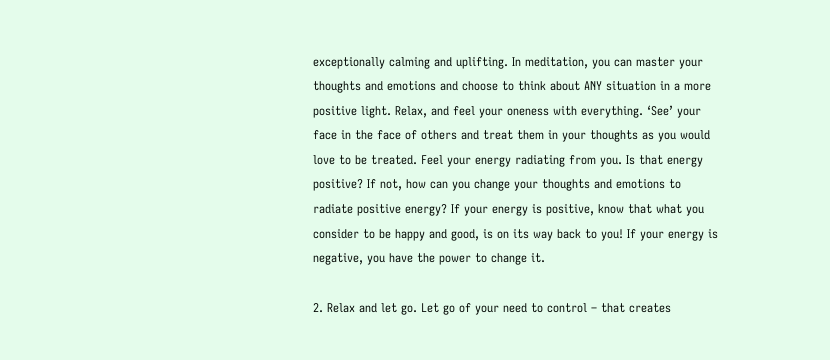exceptionally calming and uplifting. In meditation, you can master your thoughts and emotions and choose to think about ANY situation in a more positive light. Relax, and feel your oneness with everything. ‘See’ your face in the face of others and treat them in your thoughts as you would love to be treated. Feel your energy radiating from you. Is that energy positive? If not, how can you change your thoughts and emotions to radiate positive energy? If your energy is positive, know that what you consider to be happy and good, is on its way back to you! If your energy is negative, you have the power to change it.

2. Relax and let go. Let go of your need to control – that creates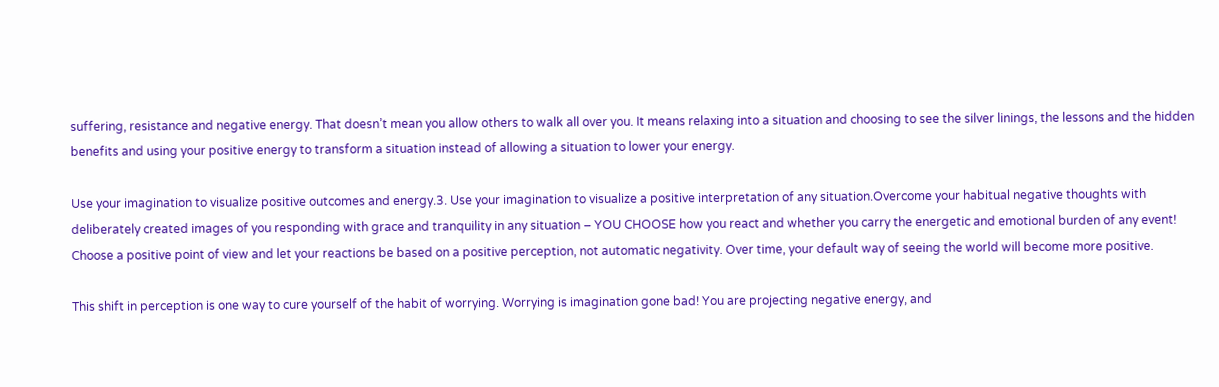suffering, resistance and negative energy. That doesn’t mean you allow others to walk all over you. It means relaxing into a situation and choosing to see the silver linings, the lessons and the hidden benefits and using your positive energy to transform a situation instead of allowing a situation to lower your energy.

Use your imagination to visualize positive outcomes and energy.3. Use your imagination to visualize a positive interpretation of any situation.Overcome your habitual negative thoughts with deliberately created images of you responding with grace and tranquility in any situation – YOU CHOOSE how you react and whether you carry the energetic and emotional burden of any event! Choose a positive point of view and let your reactions be based on a positive perception, not automatic negativity. Over time, your default way of seeing the world will become more positive.

This shift in perception is one way to cure yourself of the habit of worrying. Worrying is imagination gone bad! You are projecting negative energy, and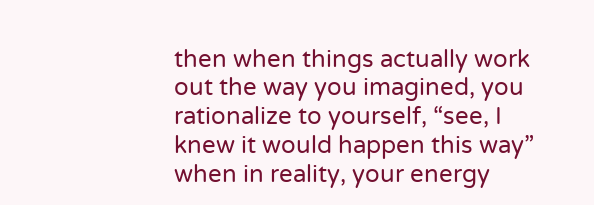then when things actually work out the way you imagined, you rationalize to yourself, “see, I knew it would happen this way” when in reality, your energy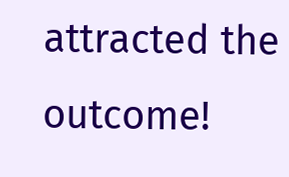attracted the outcome!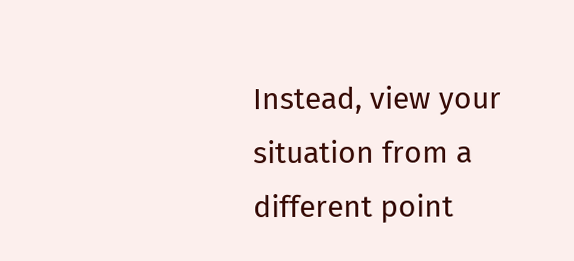Instead, view your situation from a different point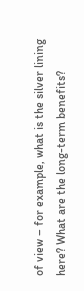of view – for example, what is the silver lining here? What are the long-term benefits?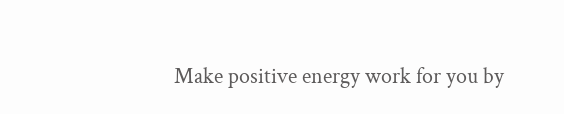Make positive energy work for you by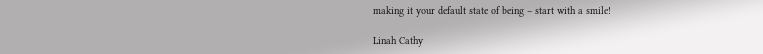making it your default state of being – start with a smile!

Linah Cathy